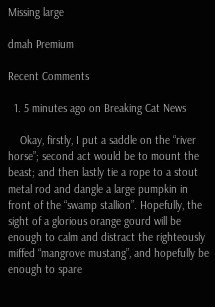Missing large

dmah Premium

Recent Comments

  1. 5 minutes ago on Breaking Cat News

    Okay, firstly, I put a saddle on the “river horse”; second act would be to mount the beast; and then lastly tie a rope to a stout metal rod and dangle a large pumpkin in front of the “swamp stallion”. Hopefully, the sight of a glorious orange gourd will be enough to calm and distract the righteously miffed “mangrove mustang”, and hopefully be enough to spare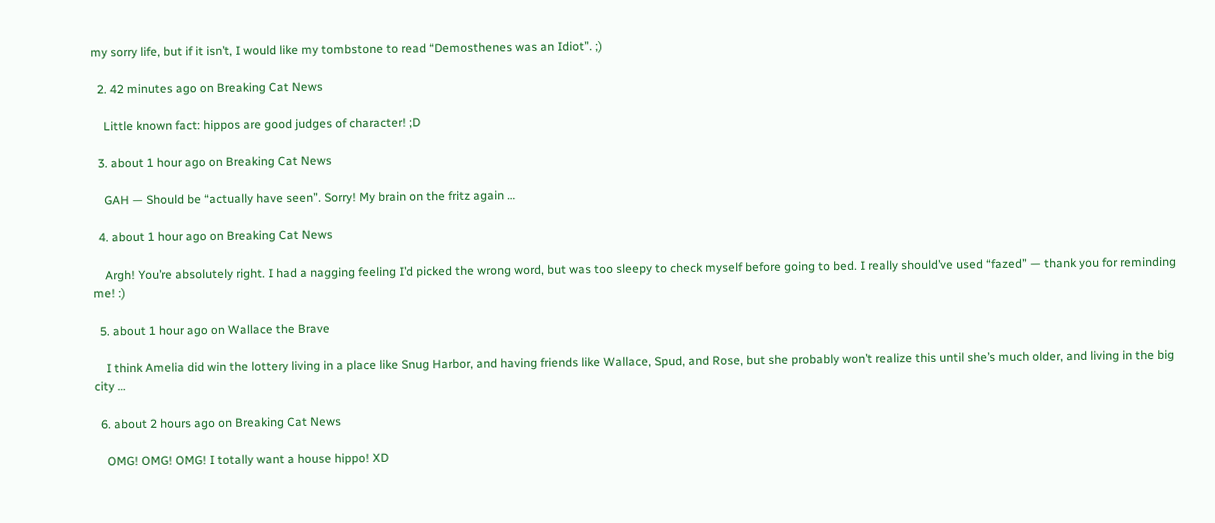my sorry life, but if it isn’t, I would like my tombstone to read “Demosthenes was an Idiot”. ;)

  2. 42 minutes ago on Breaking Cat News

    Little known fact: hippos are good judges of character! ;D

  3. about 1 hour ago on Breaking Cat News

    GAH — Should be “actually have seen”. Sorry! My brain on the fritz again …

  4. about 1 hour ago on Breaking Cat News

    Argh! You’re absolutely right. I had a nagging feeling I’d picked the wrong word, but was too sleepy to check myself before going to bed. I really should’ve used “fazed” — thank you for reminding me! :)

  5. about 1 hour ago on Wallace the Brave

    I think Amelia did win the lottery living in a place like Snug Harbor, and having friends like Wallace, Spud, and Rose, but she probably won’t realize this until she’s much older, and living in the big city …

  6. about 2 hours ago on Breaking Cat News

    OMG! OMG! OMG! I totally want a house hippo! XD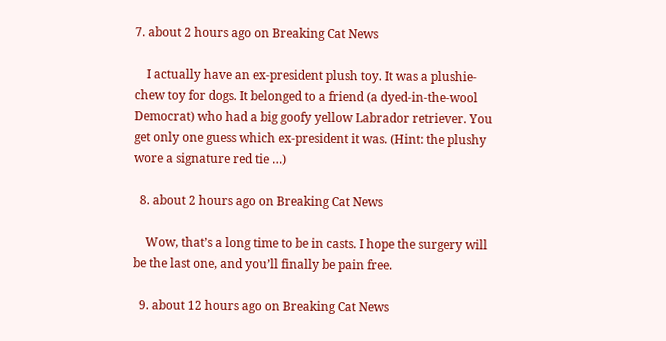7. about 2 hours ago on Breaking Cat News

    I actually have an ex-president plush toy. It was a plushie-chew toy for dogs. It belonged to a friend (a dyed-in-the-wool Democrat) who had a big goofy yellow Labrador retriever. You get only one guess which ex-president it was. (Hint: the plushy wore a signature red tie …)

  8. about 2 hours ago on Breaking Cat News

    Wow, that’s a long time to be in casts. I hope the surgery will be the last one, and you’ll finally be pain free.

  9. about 12 hours ago on Breaking Cat News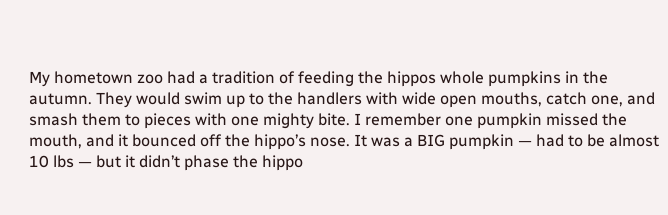My hometown zoo had a tradition of feeding the hippos whole pumpkins in the autumn. They would swim up to the handlers with wide open mouths, catch one, and smash them to pieces with one mighty bite. I remember one pumpkin missed the mouth, and it bounced off the hippo’s nose. It was a BIG pumpkin — had to be almost 10 lbs — but it didn’t phase the hippo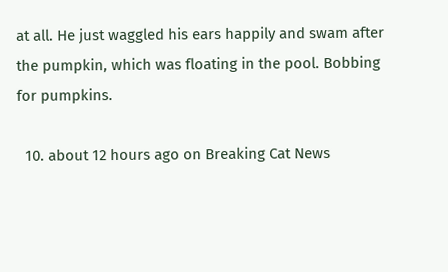at all. He just waggled his ears happily and swam after the pumpkin, which was floating in the pool. Bobbing for pumpkins.

  10. about 12 hours ago on Breaking Cat News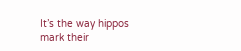It’s the way hippos mark their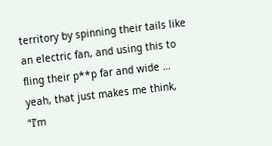territory by spinning their tails like an electric fan, and using this to fling their p**p far and wide … yeah, that just makes me think, “I’m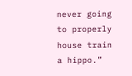never going to properly house train a hippo.”